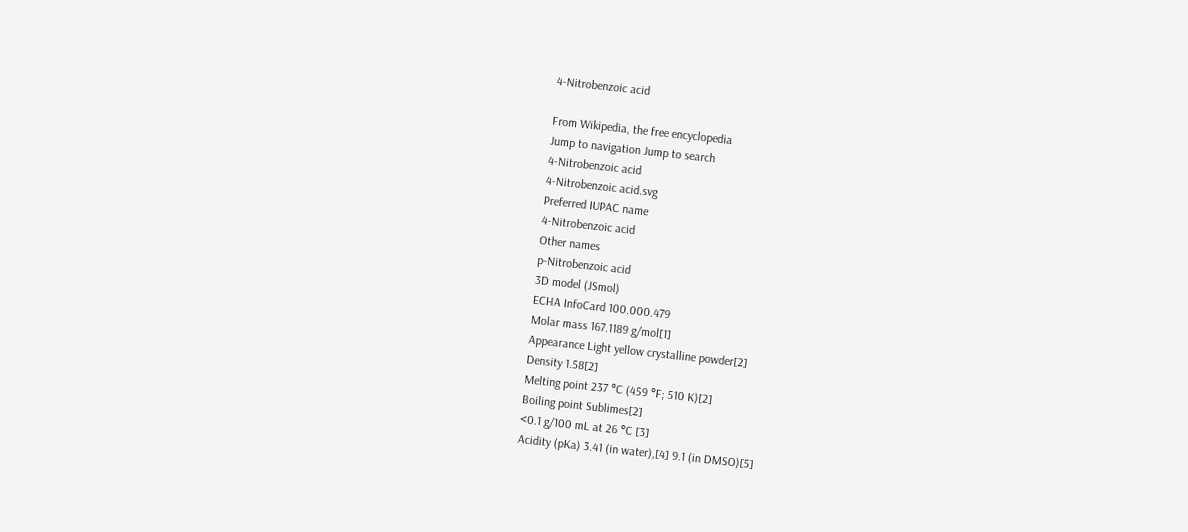4-Nitrobenzoic acid

From Wikipedia, the free encyclopedia
Jump to navigation Jump to search
4-Nitrobenzoic acid
4-Nitrobenzoic acid.svg
Preferred IUPAC name
4-Nitrobenzoic acid
Other names
p-Nitrobenzoic acid
3D model (JSmol)
ECHA InfoCard 100.000.479
Molar mass 167.1189 g/mol[1]
Appearance Light yellow crystalline powder[2]
Density 1.58[2]
Melting point 237 °C (459 °F; 510 K)[2]
Boiling point Sublimes[2]
<0.1 g/100 mL at 26 °C [3]
Acidity (pKa) 3.41 (in water),[4] 9.1 (in DMSO)[5]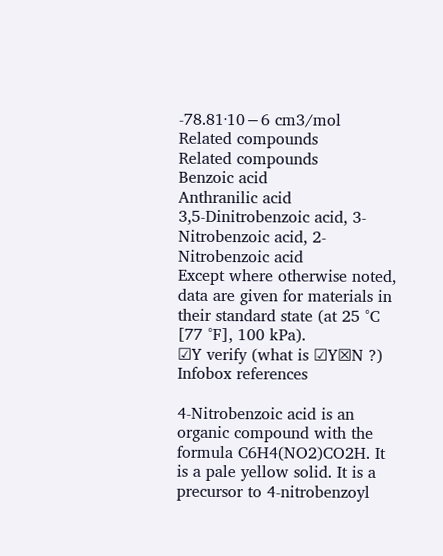-78.81·10−6 cm3/mol
Related compounds
Related compounds
Benzoic acid
Anthranilic acid
3,5-Dinitrobenzoic acid, 3-Nitrobenzoic acid, 2-Nitrobenzoic acid
Except where otherwise noted, data are given for materials in their standard state (at 25 °C [77 °F], 100 kPa).
☑Y verify (what is ☑Y☒N ?)
Infobox references

4-Nitrobenzoic acid is an organic compound with the formula C6H4(NO2)CO2H. It is a pale yellow solid. It is a precursor to 4-nitrobenzoyl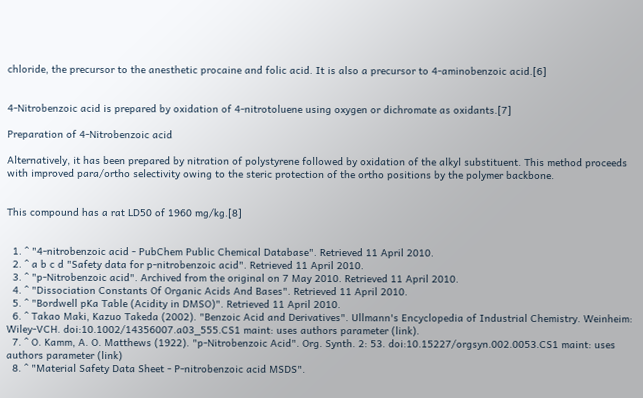chloride, the precursor to the anesthetic procaine and folic acid. It is also a precursor to 4-aminobenzoic acid.[6]


4-Nitrobenzoic acid is prepared by oxidation of 4-nitrotoluene using oxygen or dichromate as oxidants.[7]

Preparation of 4-Nitrobenzoic acid

Alternatively, it has been prepared by nitration of polystyrene followed by oxidation of the alkyl substituent. This method proceeds with improved para/ortho selectivity owing to the steric protection of the ortho positions by the polymer backbone.


This compound has a rat LD50 of 1960 mg/kg.[8]


  1. ^ "4-nitrobenzoic acid - PubChem Public Chemical Database". Retrieved 11 April 2010.
  2. ^ a b c d "Safety data for p-nitrobenzoic acid". Retrieved 11 April 2010.
  3. ^ "p-Nitrobenzoic acid". Archived from the original on 7 May 2010. Retrieved 11 April 2010.
  4. ^ "Dissociation Constants Of Organic Acids And Bases". Retrieved 11 April 2010.
  5. ^ "Bordwell pKa Table (Acidity in DMSO)". Retrieved 11 April 2010.
  6. ^ Takao Maki, Kazuo Takeda (2002). "Benzoic Acid and Derivatives". Ullmann's Encyclopedia of Industrial Chemistry. Weinheim: Wiley-VCH. doi:10.1002/14356007.a03_555.CS1 maint: uses authors parameter (link).
  7. ^ O. Kamm, A. O. Matthews (1922). "p-Nitrobenzoic Acid". Org. Synth. 2: 53. doi:10.15227/orgsyn.002.0053.CS1 maint: uses authors parameter (link)
  8. ^ "Material Safety Data Sheet - P-nitrobenzoic acid MSDS".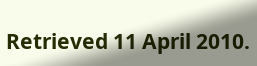Retrieved 11 April 2010.